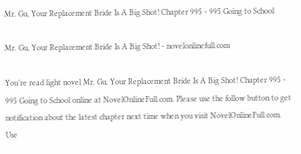Mr. Gu, Your Replacement Bride Is A Big Shot! Chapter 995 - 995 Going to School

Mr. Gu, Your Replacement Bride Is A Big Shot! - novelonlinefull.com

You’re read light novel Mr. Gu, Your Replacement Bride Is A Big Shot! Chapter 995 - 995 Going to School online at NovelOnlineFull.com. Please use the follow button to get notification about the latest chapter next time when you visit NovelOnlineFull.com. Use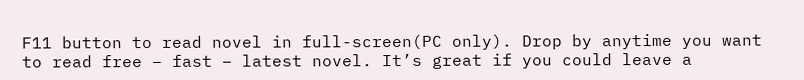F11 button to read novel in full-screen(PC only). Drop by anytime you want to read free – fast – latest novel. It’s great if you could leave a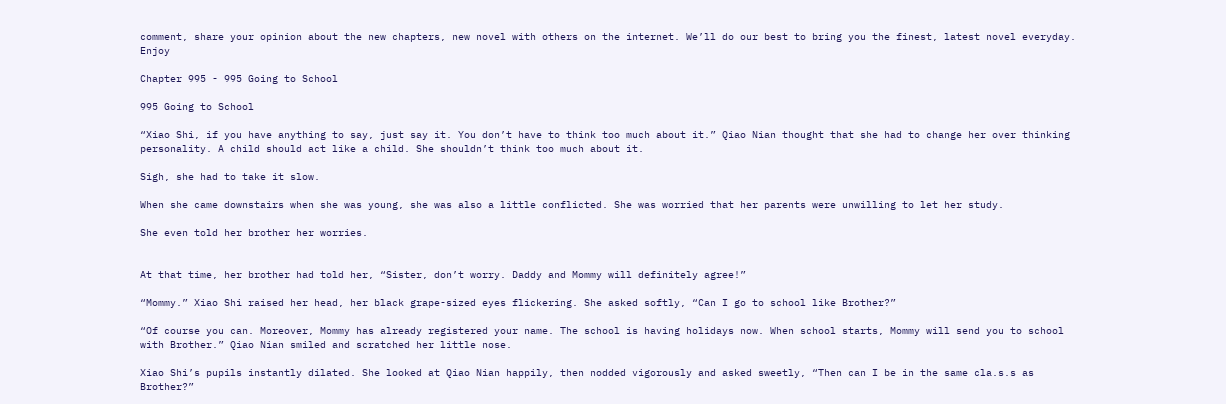comment, share your opinion about the new chapters, new novel with others on the internet. We’ll do our best to bring you the finest, latest novel everyday. Enjoy

Chapter 995 - 995 Going to School

995 Going to School

“Xiao Shi, if you have anything to say, just say it. You don’t have to think too much about it.” Qiao Nian thought that she had to change her over thinking personality. A child should act like a child. She shouldn’t think too much about it.

Sigh, she had to take it slow.

When she came downstairs when she was young, she was also a little conflicted. She was worried that her parents were unwilling to let her study.

She even told her brother her worries.


At that time, her brother had told her, “Sister, don’t worry. Daddy and Mommy will definitely agree!”

“Mommy.” Xiao Shi raised her head, her black grape-sized eyes flickering. She asked softly, “Can I go to school like Brother?”

“Of course you can. Moreover, Mommy has already registered your name. The school is having holidays now. When school starts, Mommy will send you to school with Brother.” Qiao Nian smiled and scratched her little nose.

Xiao Shi’s pupils instantly dilated. She looked at Qiao Nian happily, then nodded vigorously and asked sweetly, “Then can I be in the same cla.s.s as Brother?”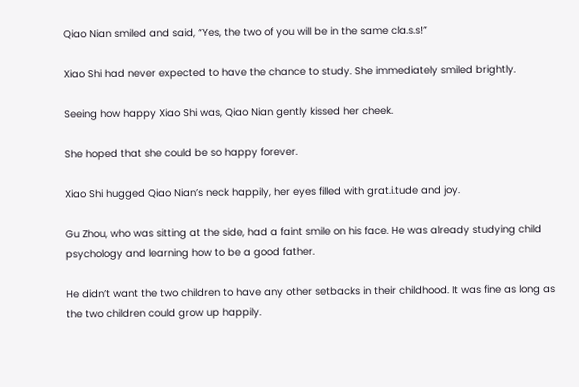Qiao Nian smiled and said, “Yes, the two of you will be in the same cla.s.s!”

Xiao Shi had never expected to have the chance to study. She immediately smiled brightly.

Seeing how happy Xiao Shi was, Qiao Nian gently kissed her cheek.

She hoped that she could be so happy forever.

Xiao Shi hugged Qiao Nian’s neck happily, her eyes filled with grat.i.tude and joy.

Gu Zhou, who was sitting at the side, had a faint smile on his face. He was already studying child psychology and learning how to be a good father.

He didn’t want the two children to have any other setbacks in their childhood. It was fine as long as the two children could grow up happily.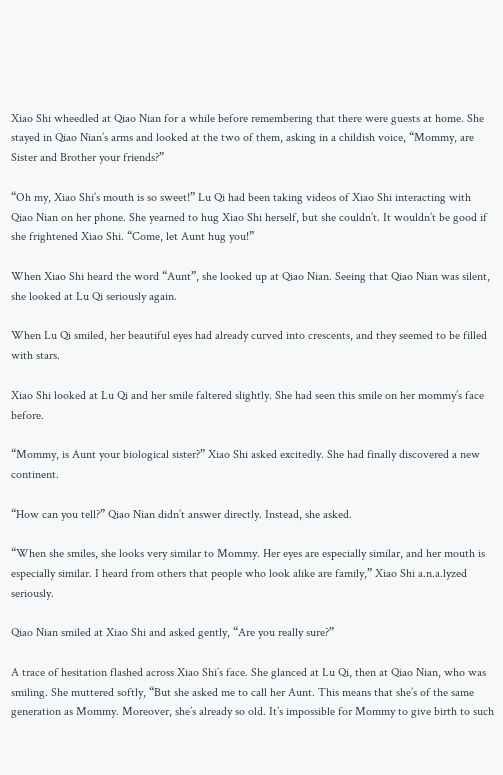Xiao Shi wheedled at Qiao Nian for a while before remembering that there were guests at home. She stayed in Qiao Nian’s arms and looked at the two of them, asking in a childish voice, “Mommy, are Sister and Brother your friends?”

“Oh my, Xiao Shi’s mouth is so sweet!” Lu Qi had been taking videos of Xiao Shi interacting with Qiao Nian on her phone. She yearned to hug Xiao Shi herself, but she couldn’t. It wouldn’t be good if she frightened Xiao Shi. “Come, let Aunt hug you!”

When Xiao Shi heard the word “Aunt”, she looked up at Qiao Nian. Seeing that Qiao Nian was silent, she looked at Lu Qi seriously again.

When Lu Qi smiled, her beautiful eyes had already curved into crescents, and they seemed to be filled with stars.

Xiao Shi looked at Lu Qi and her smile faltered slightly. She had seen this smile on her mommy’s face before.

“Mommy, is Aunt your biological sister?” Xiao Shi asked excitedly. She had finally discovered a new continent.

“How can you tell?” Qiao Nian didn’t answer directly. Instead, she asked.

“When she smiles, she looks very similar to Mommy. Her eyes are especially similar, and her mouth is especially similar. I heard from others that people who look alike are family,” Xiao Shi a.n.a.lyzed seriously.

Qiao Nian smiled at Xiao Shi and asked gently, “Are you really sure?”

A trace of hesitation flashed across Xiao Shi’s face. She glanced at Lu Qi, then at Qiao Nian, who was smiling. She muttered softly, “But she asked me to call her Aunt. This means that she’s of the same generation as Mommy. Moreover, she’s already so old. It’s impossible for Mommy to give birth to such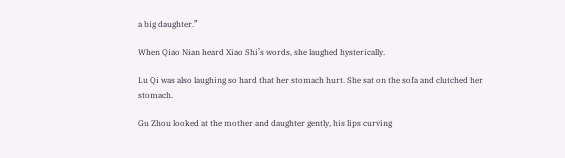a big daughter.”

When Qiao Nian heard Xiao Shi’s words, she laughed hysterically.

Lu Qi was also laughing so hard that her stomach hurt. She sat on the sofa and clutched her stomach.

Gu Zhou looked at the mother and daughter gently, his lips curving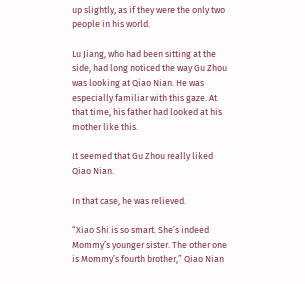up slightly, as if they were the only two people in his world.

Lu Jiang, who had been sitting at the side, had long noticed the way Gu Zhou was looking at Qiao Nian. He was especially familiar with this gaze. At that time, his father had looked at his mother like this.

It seemed that Gu Zhou really liked Qiao Nian.

In that case, he was relieved.

“Xiao Shi is so smart. She’s indeed Mommy’s younger sister. The other one is Mommy’s fourth brother,” Qiao Nian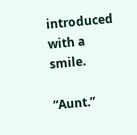introduced with a smile.

“Aunt.”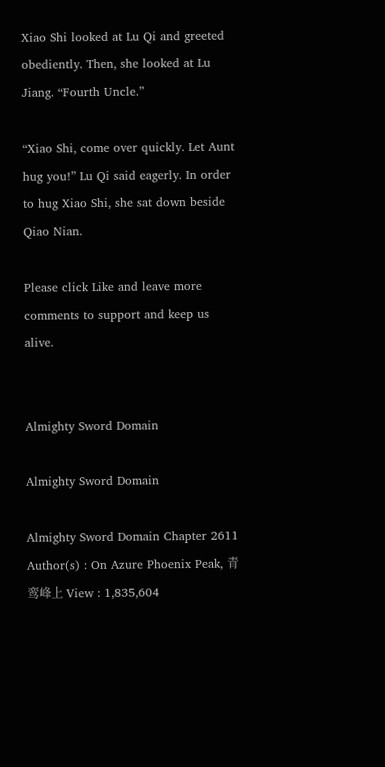Xiao Shi looked at Lu Qi and greeted obediently. Then, she looked at Lu Jiang. “Fourth Uncle.”

“Xiao Shi, come over quickly. Let Aunt hug you!” Lu Qi said eagerly. In order to hug Xiao Shi, she sat down beside Qiao Nian.

Please click Like and leave more comments to support and keep us alive.


Almighty Sword Domain

Almighty Sword Domain

Almighty Sword Domain Chapter 2611 Author(s) : On Azure Phoenix Peak, 青鸾峰上 View : 1,835,604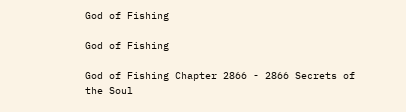God of Fishing

God of Fishing

God of Fishing Chapter 2866 - 2866 Secrets of the Soul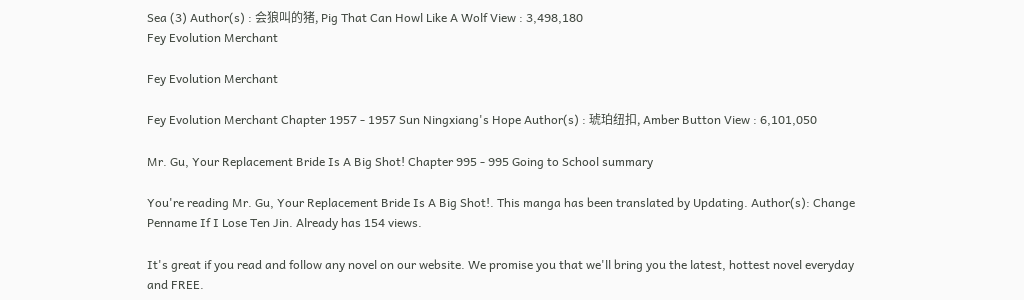Sea (3) Author(s) : 会狼叫的猪, Pig That Can Howl Like A Wolf View : 3,498,180
Fey Evolution Merchant

Fey Evolution Merchant

Fey Evolution Merchant Chapter 1957 - 1957 Sun Ningxiang's Hope Author(s) : 琥珀纽扣, Amber Button View : 6,101,050

Mr. Gu, Your Replacement Bride Is A Big Shot! Chapter 995 - 995 Going to School summary

You're reading Mr. Gu, Your Replacement Bride Is A Big Shot!. This manga has been translated by Updating. Author(s): Change Penname If I Lose Ten Jin. Already has 154 views.

It's great if you read and follow any novel on our website. We promise you that we'll bring you the latest, hottest novel everyday and FREE.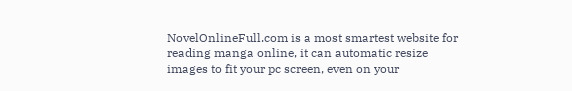NovelOnlineFull.com is a most smartest website for reading manga online, it can automatic resize images to fit your pc screen, even on your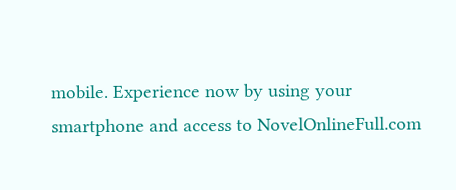mobile. Experience now by using your smartphone and access to NovelOnlineFull.com